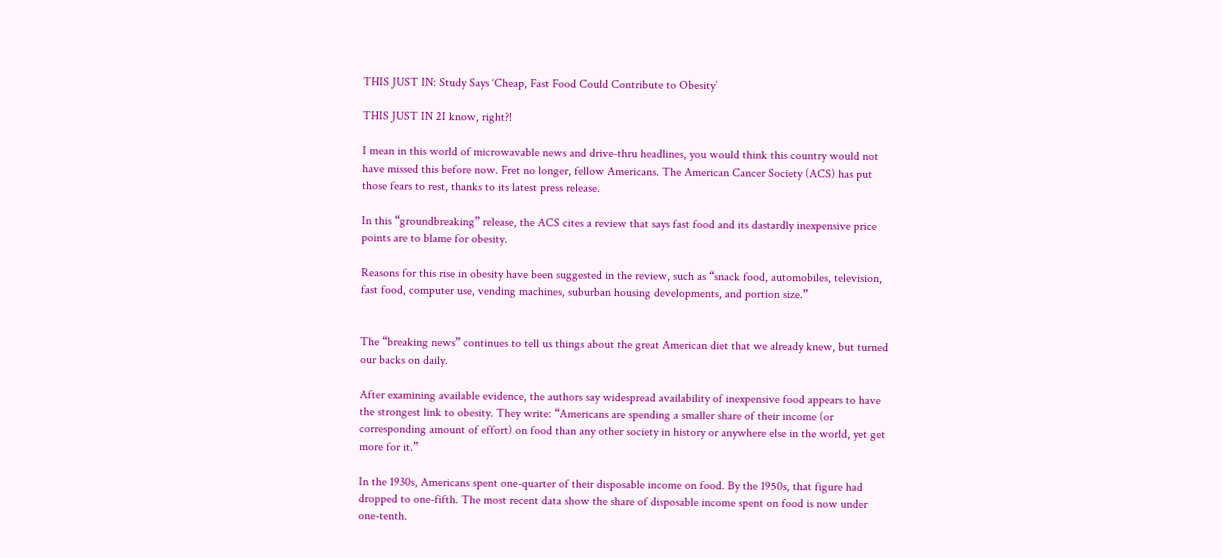THIS JUST IN: Study Says ‘Cheap, Fast Food Could Contribute to Obesity’

THIS JUST IN 2I know, right?!

I mean in this world of microwavable news and drive-thru headlines, you would think this country would not have missed this before now. Fret no longer, fellow Americans. The American Cancer Society (ACS) has put those fears to rest, thanks to its latest press release.

In this “groundbreaking” release, the ACS cites a review that says fast food and its dastardly inexpensive price points are to blame for obesity.

Reasons for this rise in obesity have been suggested in the review, such as “snack food, automobiles, television, fast food, computer use, vending machines, suburban housing developments, and portion size.”


The “breaking news” continues to tell us things about the great American diet that we already knew, but turned our backs on daily.

After examining available evidence, the authors say widespread availability of inexpensive food appears to have the strongest link to obesity. They write: “Americans are spending a smaller share of their income (or corresponding amount of effort) on food than any other society in history or anywhere else in the world, yet get more for it.”

In the 1930s, Americans spent one-quarter of their disposable income on food. By the 1950s, that figure had dropped to one-fifth. The most recent data show the share of disposable income spent on food is now under one-tenth.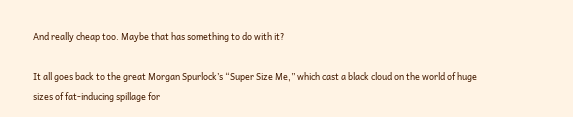And really cheap too. Maybe that has something to do with it?

It all goes back to the great Morgan Spurlock’s “Super Size Me,” which cast a black cloud on the world of huge sizes of fat-inducing spillage for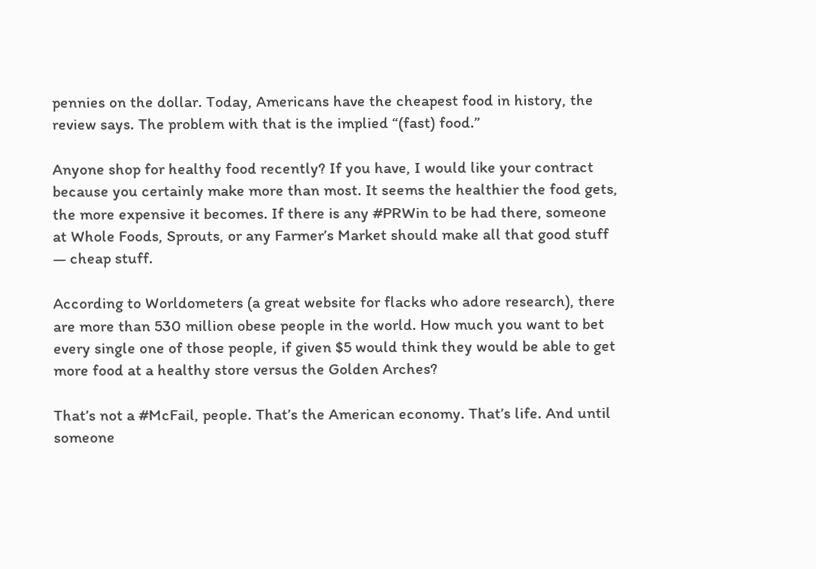pennies on the dollar. Today, Americans have the cheapest food in history, the review says. The problem with that is the implied “(fast) food.”

Anyone shop for healthy food recently? If you have, I would like your contract because you certainly make more than most. It seems the healthier the food gets, the more expensive it becomes. If there is any #PRWin to be had there, someone at Whole Foods, Sprouts, or any Farmer’s Market should make all that good stuff — cheap stuff.

According to Worldometers (a great website for flacks who adore research), there are more than 530 million obese people in the world. How much you want to bet every single one of those people, if given $5 would think they would be able to get more food at a healthy store versus the Golden Arches?

That’s not a #McFail, people. That’s the American economy. That’s life. And until someone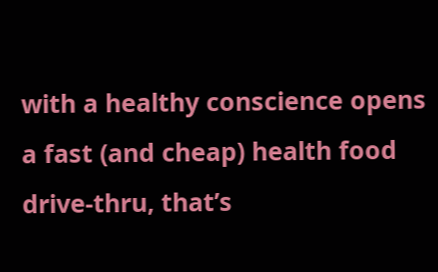with a healthy conscience opens a fast (and cheap) health food drive-thru, that’s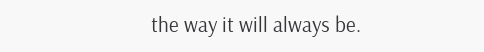the way it will always be.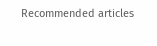Recommended articles